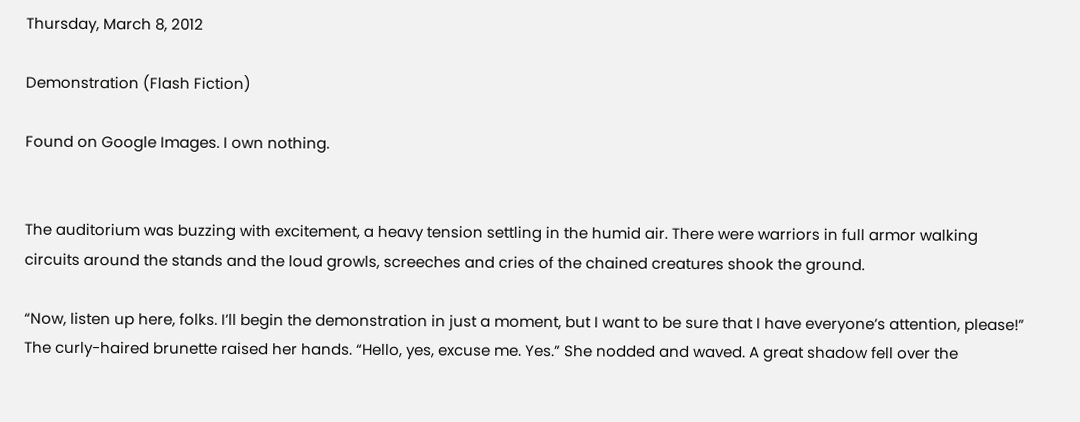Thursday, March 8, 2012

Demonstration (Flash Fiction)

Found on Google Images. I own nothing.


The auditorium was buzzing with excitement, a heavy tension settling in the humid air. There were warriors in full armor walking circuits around the stands and the loud growls, screeches and cries of the chained creatures shook the ground.

“Now, listen up here, folks. I’ll begin the demonstration in just a moment, but I want to be sure that I have everyone’s attention, please!” The curly-haired brunette raised her hands. “Hello, yes, excuse me. Yes.” She nodded and waved. A great shadow fell over the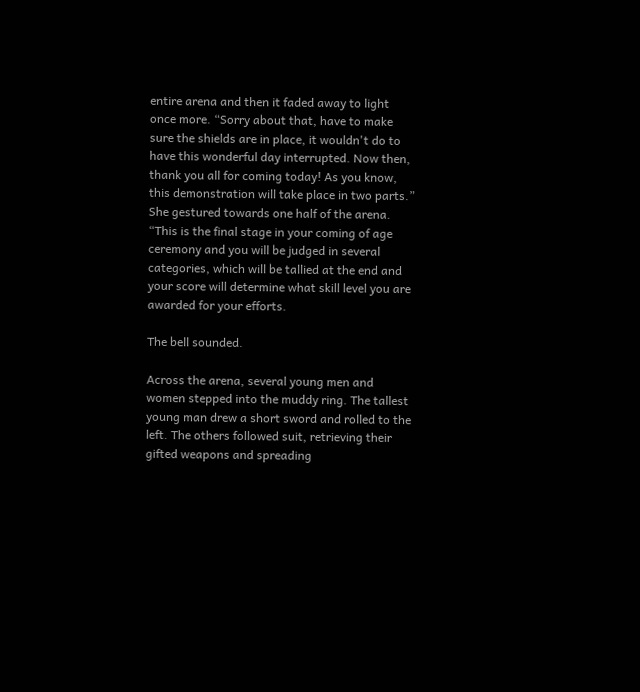entire arena and then it faded away to light once more. “Sorry about that, have to make sure the shields are in place, it wouldn't do to have this wonderful day interrupted. Now then, thank you all for coming today! As you know, this demonstration will take place in two parts.” She gestured towards one half of the arena. “This is the final stage in your coming of age ceremony and you will be judged in several categories, which will be tallied at the end and your score will determine what skill level you are awarded for your efforts.

The bell sounded.

Across the arena, several young men and women stepped into the muddy ring. The tallest young man drew a short sword and rolled to the left. The others followed suit, retrieving their gifted weapons and spreading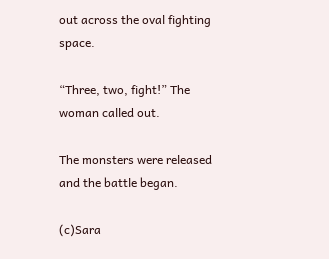out across the oval fighting space.

“Three, two, fight!” The woman called out.

The monsters were released and the battle began.

(c)Sara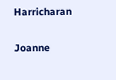Harricharan


Joanne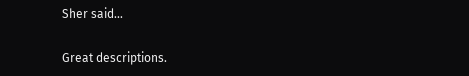Sher said...

Great descriptions.